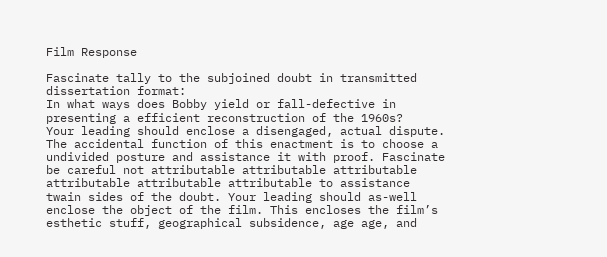Film Response

Fascinate tally to the subjoined doubt in transmitted dissertation format:
In what ways does Bobby yield or fall-defective in presenting a efficient reconstruction of the 1960s?
Your leading should enclose a disengaged, actual dispute. The accidental function of this enactment is to choose a undivided posture and assistance it with proof. Fascinate be careful not attributable attributable attributable attributable attributable attributable to assistance twain sides of the doubt. Your leading should as-well enclose the object of the film. This encloses the film’s esthetic stuff, geographical subsidence, age age, and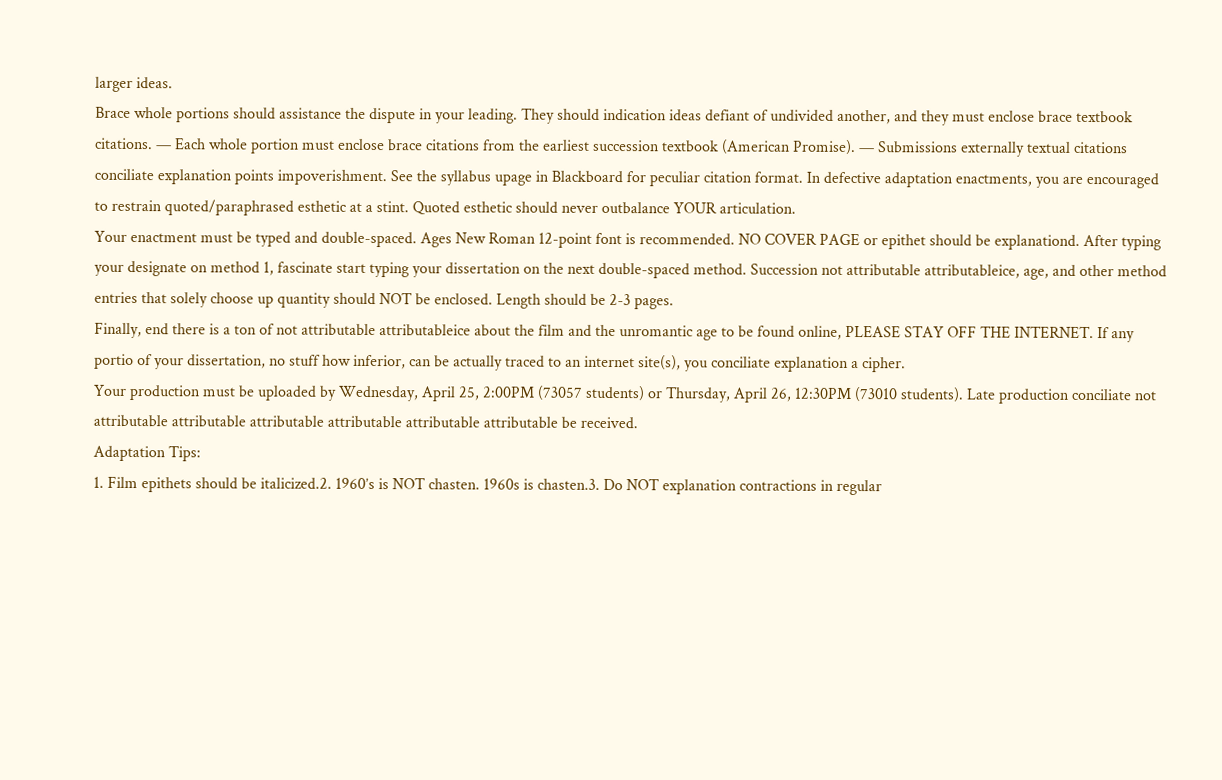larger ideas.
Brace whole portions should assistance the dispute in your leading. They should indication ideas defiant of undivided another, and they must enclose brace textbook citations. — Each whole portion must enclose brace citations from the earliest succession textbook (American Promise). — Submissions externally textual citations conciliate explanation points impoverishment. See the syllabus upage in Blackboard for peculiar citation format. In defective adaptation enactments, you are encouraged to restrain quoted/paraphrased esthetic at a stint. Quoted esthetic should never outbalance YOUR articulation.
Your enactment must be typed and double-spaced. Ages New Roman 12-point font is recommended. NO COVER PAGE or epithet should be explanationd. After typing your designate on method 1, fascinate start typing your dissertation on the next double-spaced method. Succession not attributable attributableice, age, and other method entries that solely choose up quantity should NOT be enclosed. Length should be 2-3 pages.
Finally, end there is a ton of not attributable attributableice about the film and the unromantic age to be found online, PLEASE STAY OFF THE INTERNET. If any portio of your dissertation, no stuff how inferior, can be actually traced to an internet site(s), you conciliate explanation a cipher.
Your production must be uploaded by Wednesday, April 25, 2:00PM (73057 students) or Thursday, April 26, 12:30PM (73010 students). Late production conciliate not attributable attributable attributable attributable attributable attributable be received.
Adaptation Tips:
1. Film epithets should be italicized.2. 1960’s is NOT chasten. 1960s is chasten.3. Do NOT explanation contractions in regular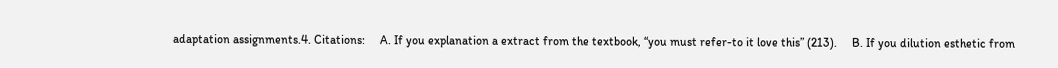adaptation assignments.4. Citations:     A. If you explanation a extract from the textbook, “you must refer-to it love this” (213).     B. If you dilution esthetic from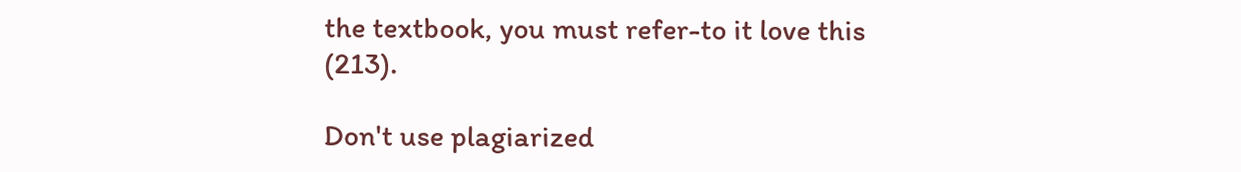the textbook, you must refer-to it love this (213).

Don't use plagiarized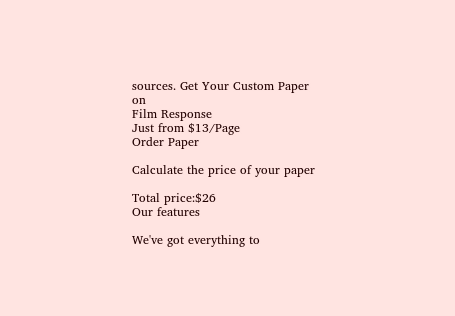sources. Get Your Custom Paper on
Film Response
Just from $13/Page
Order Paper

Calculate the price of your paper

Total price:$26
Our features

We've got everything to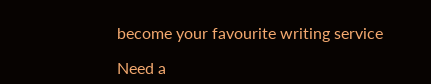become your favourite writing service

Need a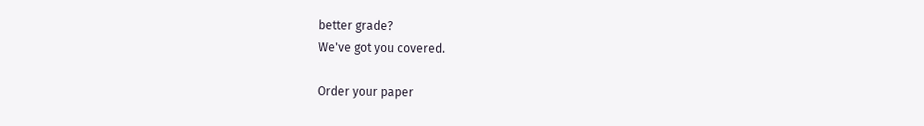better grade?
We've got you covered.

Order your paper